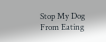Stop My Dog From Eating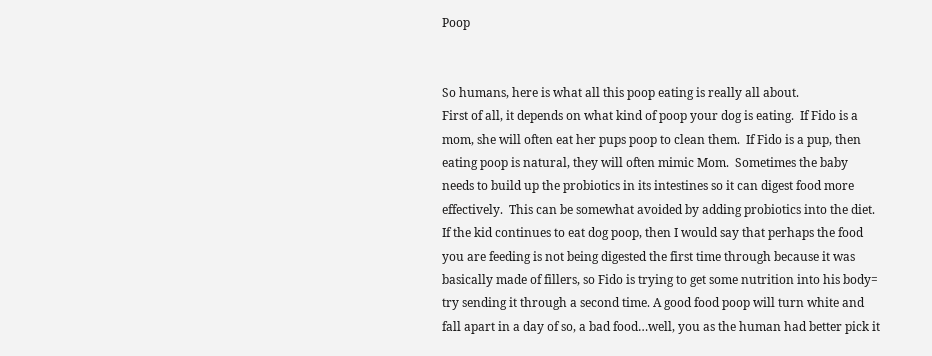Poop


So humans, here is what all this poop eating is really all about.
First of all, it depends on what kind of poop your dog is eating.  If Fido is a mom, she will often eat her pups poop to clean them.  If Fido is a pup, then eating poop is natural, they will often mimic Mom.  Sometimes the baby needs to build up the probiotics in its intestines so it can digest food more effectively.  This can be somewhat avoided by adding probiotics into the diet.  If the kid continues to eat dog poop, then I would say that perhaps the food you are feeding is not being digested the first time through because it was basically made of fillers, so Fido is trying to get some nutrition into his body= try sending it through a second time. A good food poop will turn white and fall apart in a day of so, a bad food…well, you as the human had better pick it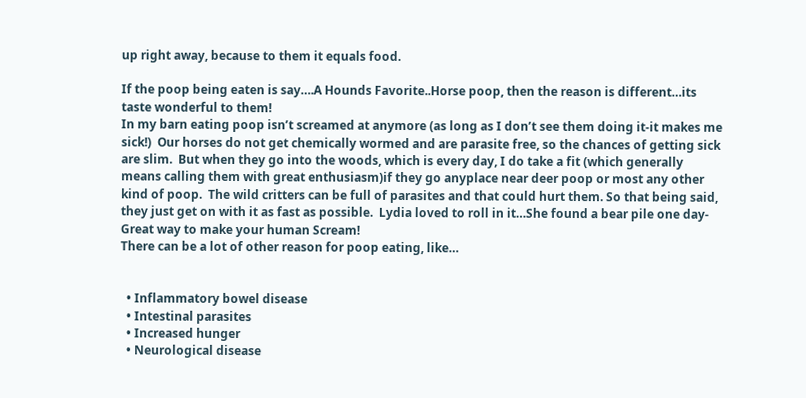up right away, because to them it equals food.

If the poop being eaten is say….A Hounds Favorite..Horse poop, then the reason is different…its taste wonderful to them!
In my barn eating poop isn’t screamed at anymore (as long as I don’t see them doing it-it makes me sick!)  Our horses do not get chemically wormed and are parasite free, so the chances of getting sick are slim.  But when they go into the woods, which is every day, I do take a fit (which generally means calling them with great enthusiasm)if they go anyplace near deer poop or most any other kind of poop.  The wild critters can be full of parasites and that could hurt them. So that being said, they just get on with it as fast as possible.  Lydia loved to roll in it…She found a bear pile one day-Great way to make your human Scream!
There can be a lot of other reason for poop eating, like…


  • Inflammatory bowel disease
  • Intestinal parasites
  • Increased hunger
  • Neurological disease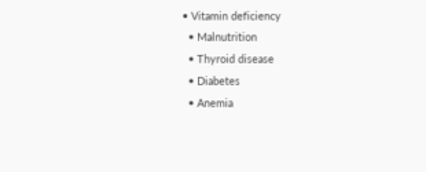• Vitamin deficiency
  • Malnutrition
  • Thyroid disease
  • Diabetes
  • Anemia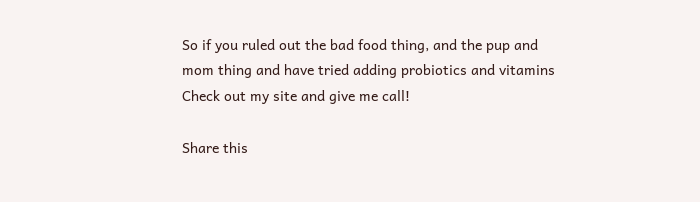So if you ruled out the bad food thing, and the pup and mom thing and have tried adding probiotics and vitamins Check out my site and give me call!

Share this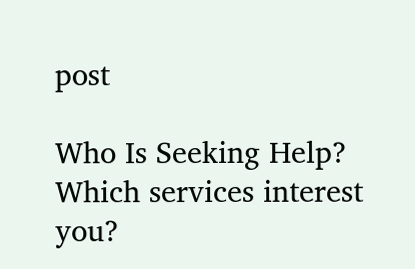post

Who Is Seeking Help?
Which services interest you?